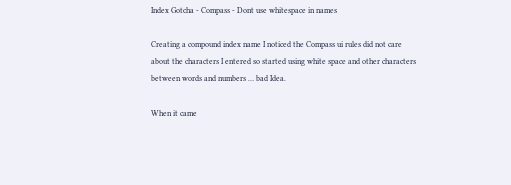Index Gotcha - Compass - Dont use whitespace in names

Creating a compound index name I noticed the Compass ui rules did not care about the characters I entered so started using white space and other characters between words and numbers … bad Idea.

When it came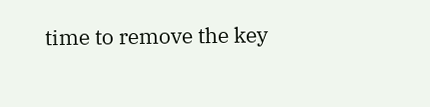time to remove the key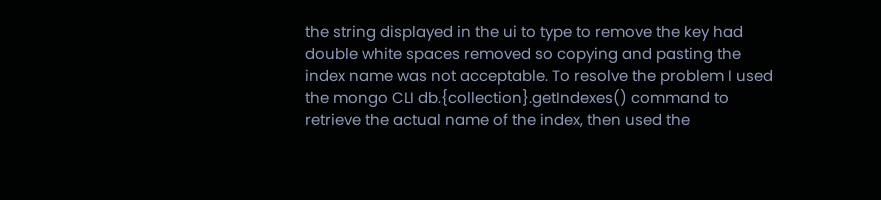the string displayed in the ui to type to remove the key had double white spaces removed so copying and pasting the index name was not acceptable. To resolve the problem I used the mongo CLI db.{collection}.getIndexes() command to retrieve the actual name of the index, then used the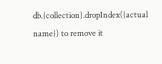db.{collection}.dropIndex({actual name}) to remove it